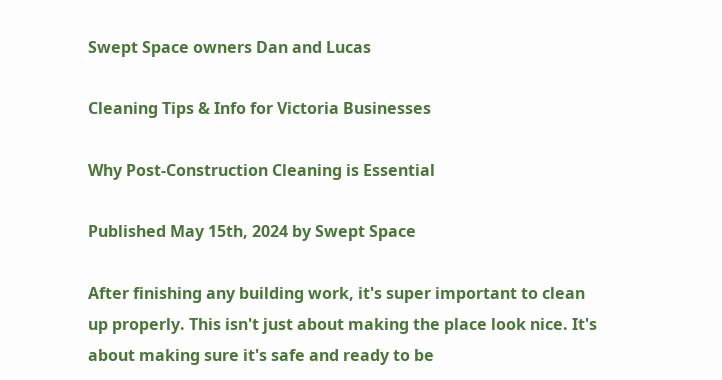Swept Space owners Dan and Lucas

Cleaning Tips & Info for Victoria Businesses

Why Post-Construction Cleaning is Essential

Published May 15th, 2024 by Swept Space

After finishing any building work, it's super important to clean up properly. This isn't just about making the place look nice. It's about making sure it's safe and ready to be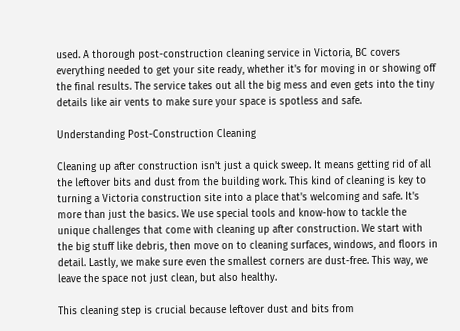used. A thorough post-construction cleaning service in Victoria, BC covers everything needed to get your site ready, whether it's for moving in or showing off the final results. The service takes out all the big mess and even gets into the tiny details like air vents to make sure your space is spotless and safe.

Understanding Post-Construction Cleaning

Cleaning up after construction isn't just a quick sweep. It means getting rid of all the leftover bits and dust from the building work. This kind of cleaning is key to turning a Victoria construction site into a place that's welcoming and safe. It's more than just the basics. We use special tools and know-how to tackle the unique challenges that come with cleaning up after construction. We start with the big stuff like debris, then move on to cleaning surfaces, windows, and floors in detail. Lastly, we make sure even the smallest corners are dust-free. This way, we leave the space not just clean, but also healthy.

This cleaning step is crucial because leftover dust and bits from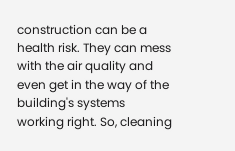construction can be a health risk. They can mess with the air quality and even get in the way of the building's systems working right. So, cleaning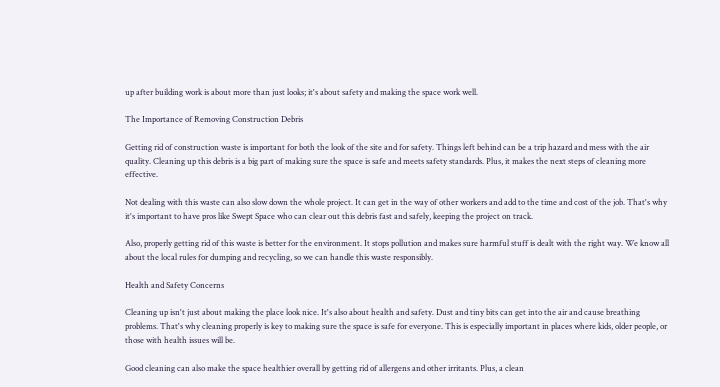up after building work is about more than just looks; it's about safety and making the space work well.

The Importance of Removing Construction Debris

Getting rid of construction waste is important for both the look of the site and for safety. Things left behind can be a trip hazard and mess with the air quality. Cleaning up this debris is a big part of making sure the space is safe and meets safety standards. Plus, it makes the next steps of cleaning more effective.

Not dealing with this waste can also slow down the whole project. It can get in the way of other workers and add to the time and cost of the job. That's why it's important to have pros like Swept Space who can clear out this debris fast and safely, keeping the project on track.

Also, properly getting rid of this waste is better for the environment. It stops pollution and makes sure harmful stuff is dealt with the right way. We know all about the local rules for dumping and recycling, so we can handle this waste responsibly.

Health and Safety Concerns

Cleaning up isn't just about making the place look nice. It's also about health and safety. Dust and tiny bits can get into the air and cause breathing problems. That's why cleaning properly is key to making sure the space is safe for everyone. This is especially important in places where kids, older people, or those with health issues will be.

Good cleaning can also make the space healthier overall by getting rid of allergens and other irritants. Plus, a clean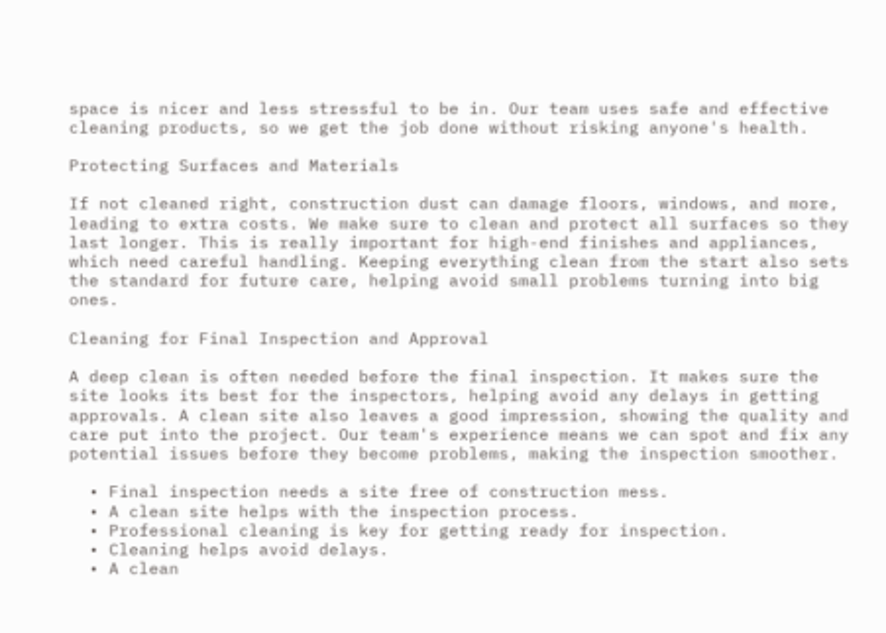space is nicer and less stressful to be in. Our team uses safe and effective cleaning products, so we get the job done without risking anyone's health.

Protecting Surfaces and Materials

If not cleaned right, construction dust can damage floors, windows, and more, leading to extra costs. We make sure to clean and protect all surfaces so they last longer. This is really important for high-end finishes and appliances, which need careful handling. Keeping everything clean from the start also sets the standard for future care, helping avoid small problems turning into big ones.

Cleaning for Final Inspection and Approval

A deep clean is often needed before the final inspection. It makes sure the site looks its best for the inspectors, helping avoid any delays in getting approvals. A clean site also leaves a good impression, showing the quality and care put into the project. Our team's experience means we can spot and fix any potential issues before they become problems, making the inspection smoother.

  • Final inspection needs a site free of construction mess.
  • A clean site helps with the inspection process.
  • Professional cleaning is key for getting ready for inspection.
  • Cleaning helps avoid delays.
  • A clean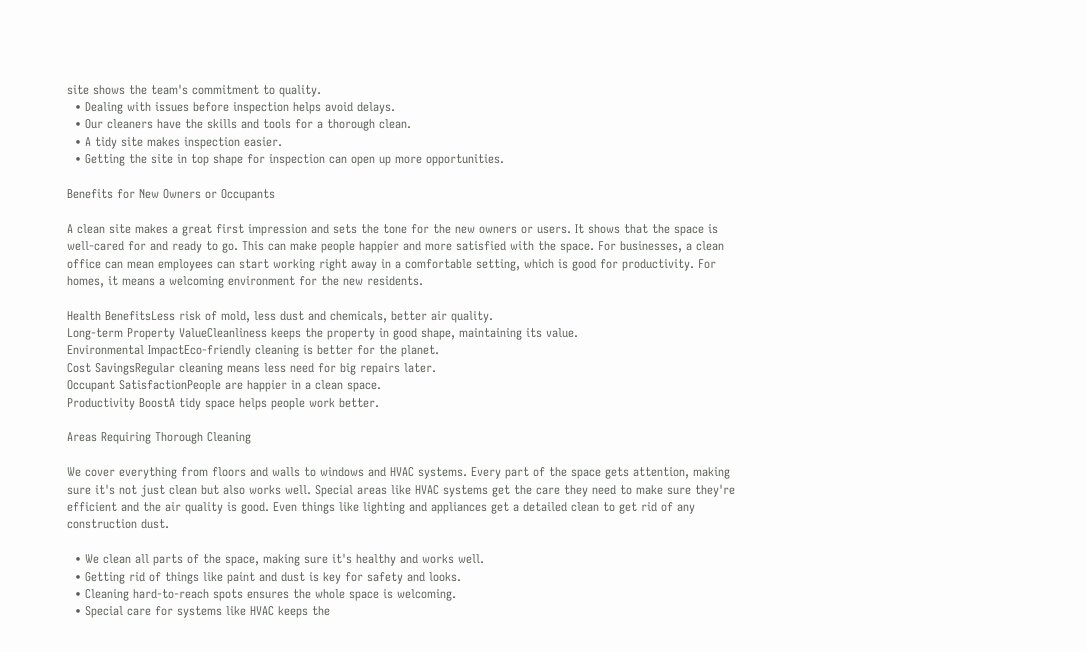site shows the team's commitment to quality.
  • Dealing with issues before inspection helps avoid delays.
  • Our cleaners have the skills and tools for a thorough clean.
  • A tidy site makes inspection easier.
  • Getting the site in top shape for inspection can open up more opportunities.

Benefits for New Owners or Occupants

A clean site makes a great first impression and sets the tone for the new owners or users. It shows that the space is well-cared for and ready to go. This can make people happier and more satisfied with the space. For businesses, a clean office can mean employees can start working right away in a comfortable setting, which is good for productivity. For homes, it means a welcoming environment for the new residents.

Health BenefitsLess risk of mold, less dust and chemicals, better air quality.
Long-term Property ValueCleanliness keeps the property in good shape, maintaining its value.
Environmental ImpactEco-friendly cleaning is better for the planet.
Cost SavingsRegular cleaning means less need for big repairs later.
Occupant SatisfactionPeople are happier in a clean space.
Productivity BoostA tidy space helps people work better.

Areas Requiring Thorough Cleaning

We cover everything from floors and walls to windows and HVAC systems. Every part of the space gets attention, making sure it's not just clean but also works well. Special areas like HVAC systems get the care they need to make sure they're efficient and the air quality is good. Even things like lighting and appliances get a detailed clean to get rid of any construction dust.

  • We clean all parts of the space, making sure it's healthy and works well.
  • Getting rid of things like paint and dust is key for safety and looks.
  • Cleaning hard-to-reach spots ensures the whole space is welcoming.
  • Special care for systems like HVAC keeps the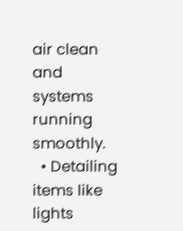air clean and systems running smoothly.
  • Detailing items like lights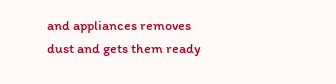and appliances removes dust and gets them ready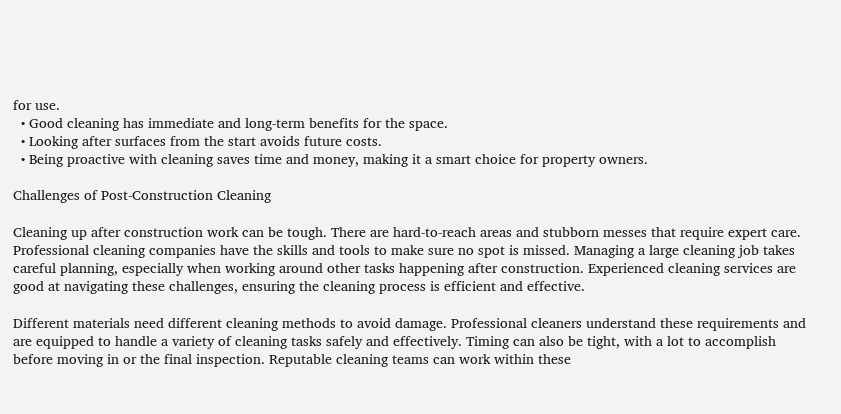for use.
  • Good cleaning has immediate and long-term benefits for the space.
  • Looking after surfaces from the start avoids future costs.
  • Being proactive with cleaning saves time and money, making it a smart choice for property owners.

Challenges of Post-Construction Cleaning

Cleaning up after construction work can be tough. There are hard-to-reach areas and stubborn messes that require expert care. Professional cleaning companies have the skills and tools to make sure no spot is missed. Managing a large cleaning job takes careful planning, especially when working around other tasks happening after construction. Experienced cleaning services are good at navigating these challenges, ensuring the cleaning process is efficient and effective.

Different materials need different cleaning methods to avoid damage. Professional cleaners understand these requirements and are equipped to handle a variety of cleaning tasks safely and effectively. Timing can also be tight, with a lot to accomplish before moving in or the final inspection. Reputable cleaning teams can work within these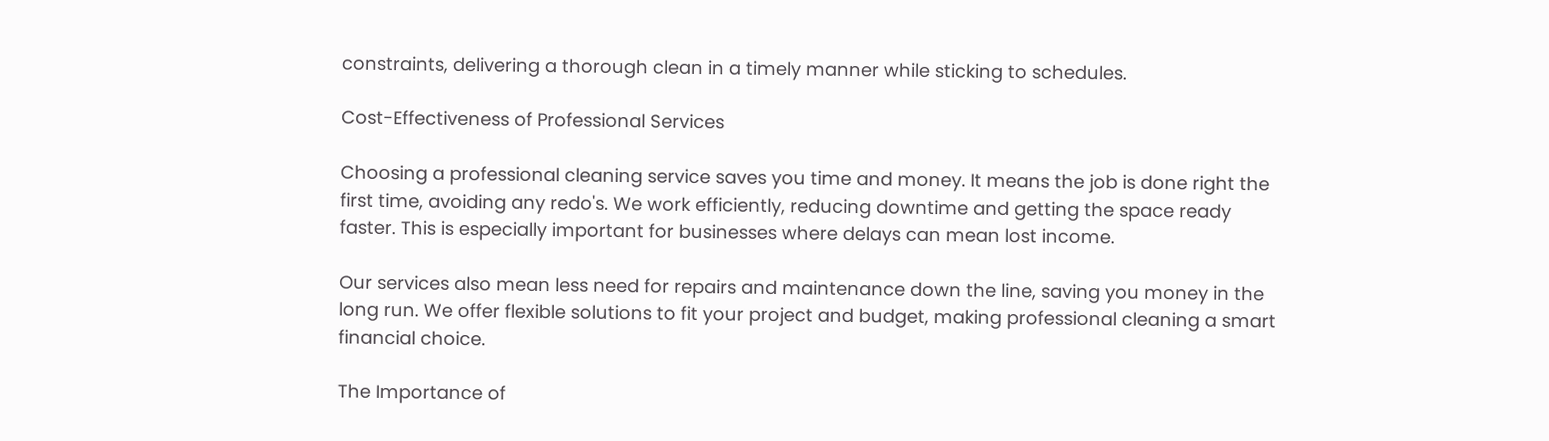constraints, delivering a thorough clean in a timely manner while sticking to schedules.

Cost-Effectiveness of Professional Services

Choosing a professional cleaning service saves you time and money. It means the job is done right the first time, avoiding any redo's. We work efficiently, reducing downtime and getting the space ready faster. This is especially important for businesses where delays can mean lost income.

Our services also mean less need for repairs and maintenance down the line, saving you money in the long run. We offer flexible solutions to fit your project and budget, making professional cleaning a smart financial choice.

The Importance of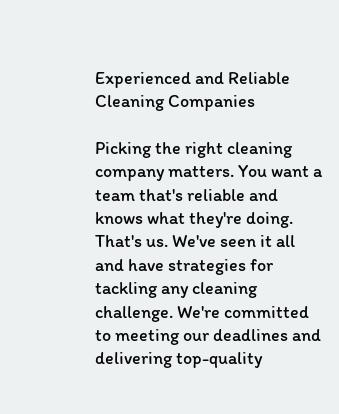Experienced and Reliable Cleaning Companies

Picking the right cleaning company matters. You want a team that's reliable and knows what they're doing. That's us. We've seen it all and have strategies for tackling any cleaning challenge. We're committed to meeting our deadlines and delivering top-quality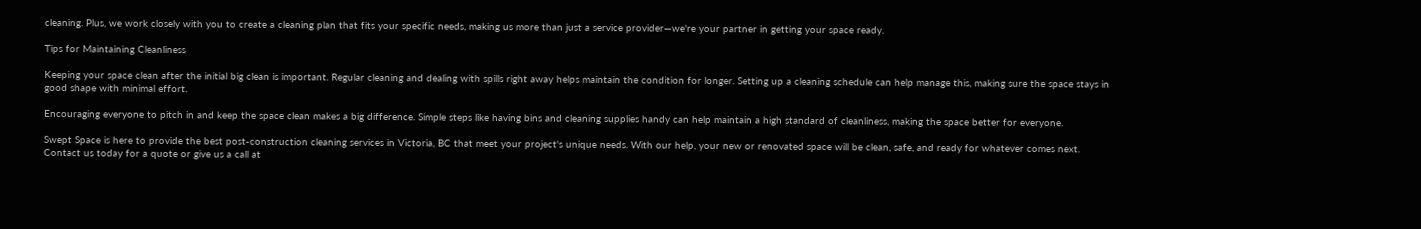cleaning. Plus, we work closely with you to create a cleaning plan that fits your specific needs, making us more than just a service provider—we're your partner in getting your space ready.

Tips for Maintaining Cleanliness

Keeping your space clean after the initial big clean is important. Regular cleaning and dealing with spills right away helps maintain the condition for longer. Setting up a cleaning schedule can help manage this, making sure the space stays in good shape with minimal effort.

Encouraging everyone to pitch in and keep the space clean makes a big difference. Simple steps like having bins and cleaning supplies handy can help maintain a high standard of cleanliness, making the space better for everyone.

Swept Space is here to provide the best post-construction cleaning services in Victoria, BC that meet your project's unique needs. With our help, your new or renovated space will be clean, safe, and ready for whatever comes next. Contact us today for a quote or give us a call at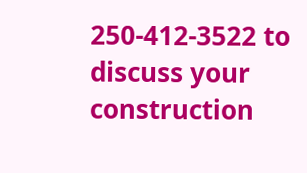250-412-3522 to discuss your construction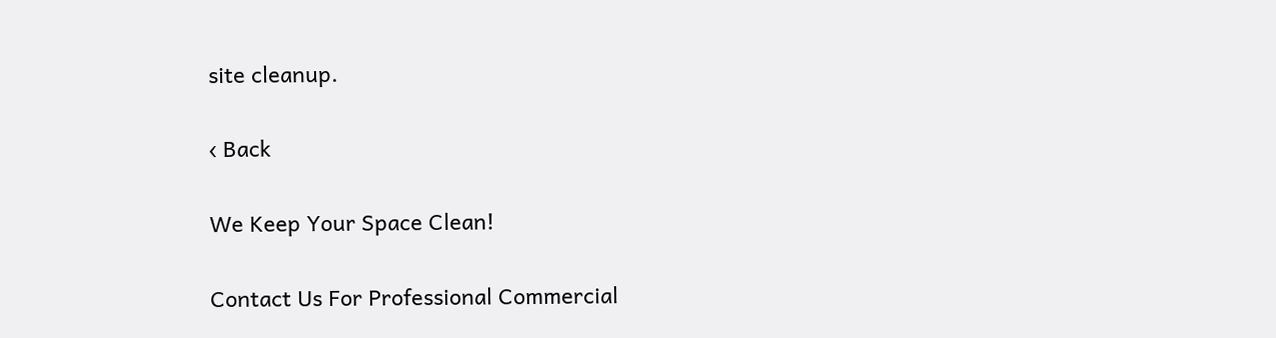site cleanup.

‹ Back

We Keep Your Space Clean!

Contact Us For Professional Commercial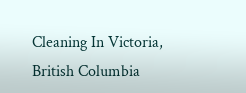Cleaning In Victoria, British Columbia